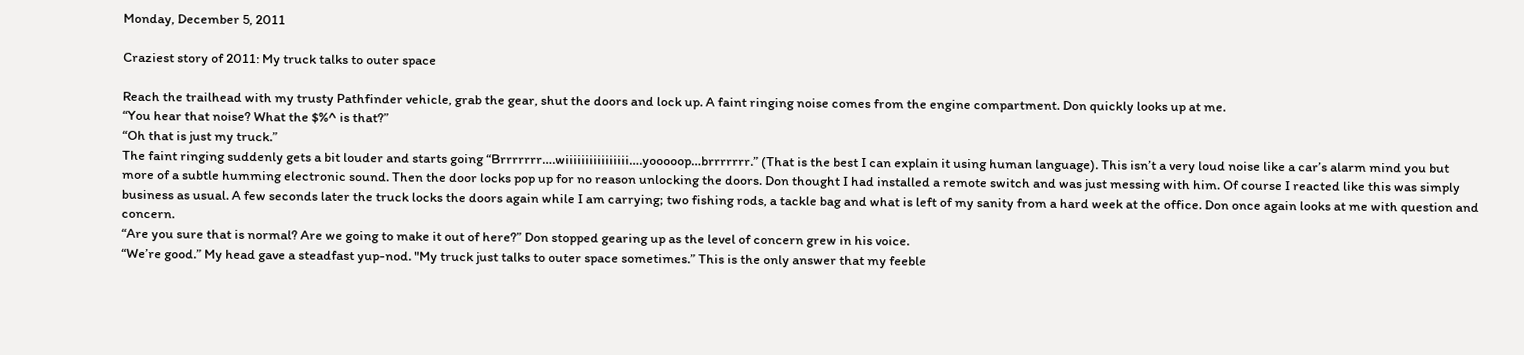Monday, December 5, 2011

Craziest story of 2011: My truck talks to outer space

Reach the trailhead with my trusty Pathfinder vehicle, grab the gear, shut the doors and lock up. A faint ringing noise comes from the engine compartment. Don quickly looks up at me.
“You hear that noise? What the $%^ is that?”
“Oh that is just my truck.”
The faint ringing suddenly gets a bit louder and starts going “Brrrrrrr….wiiiiiiiiiiiiiiii….yooooop…brrrrrrr.” (That is the best I can explain it using human language). This isn’t a very loud noise like a car’s alarm mind you but more of a subtle humming electronic sound. Then the door locks pop up for no reason unlocking the doors. Don thought I had installed a remote switch and was just messing with him. Of course I reacted like this was simply business as usual. A few seconds later the truck locks the doors again while I am carrying; two fishing rods, a tackle bag and what is left of my sanity from a hard week at the office. Don once again looks at me with question and concern.
“Are you sure that is normal? Are we going to make it out of here?” Don stopped gearing up as the level of concern grew in his voice.
“We’re good.” My head gave a steadfast yup-nod. "My truck just talks to outer space sometimes.” This is the only answer that my feeble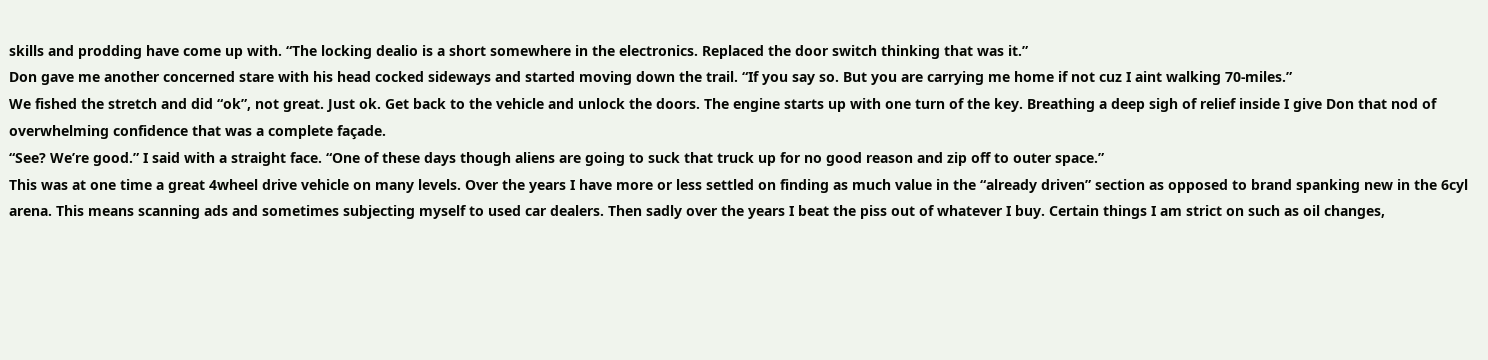skills and prodding have come up with. “The locking dealio is a short somewhere in the electronics. Replaced the door switch thinking that was it.”
Don gave me another concerned stare with his head cocked sideways and started moving down the trail. “If you say so. But you are carrying me home if not cuz I aint walking 70-miles.”
We fished the stretch and did “ok”, not great. Just ok. Get back to the vehicle and unlock the doors. The engine starts up with one turn of the key. Breathing a deep sigh of relief inside I give Don that nod of overwhelming confidence that was a complete façade.
“See? We’re good.” I said with a straight face. “One of these days though aliens are going to suck that truck up for no good reason and zip off to outer space.”
This was at one time a great 4wheel drive vehicle on many levels. Over the years I have more or less settled on finding as much value in the “already driven” section as opposed to brand spanking new in the 6cyl arena. This means scanning ads and sometimes subjecting myself to used car dealers. Then sadly over the years I beat the piss out of whatever I buy. Certain things I am strict on such as oil changes,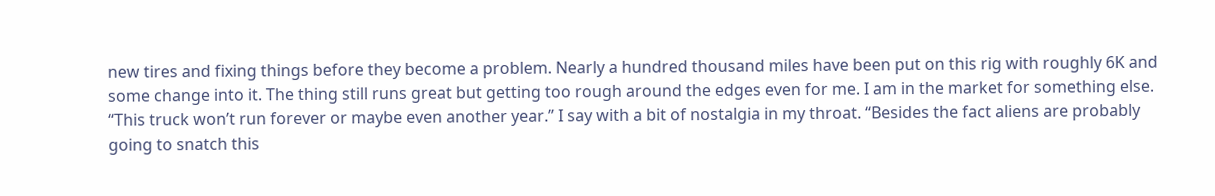new tires and fixing things before they become a problem. Nearly a hundred thousand miles have been put on this rig with roughly 6K and some change into it. The thing still runs great but getting too rough around the edges even for me. I am in the market for something else.
“This truck won’t run forever or maybe even another year.” I say with a bit of nostalgia in my throat. “Besides the fact aliens are probably going to snatch this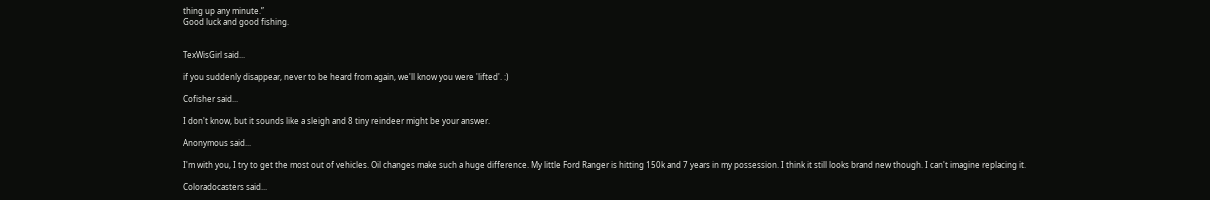thing up any minute.”
Good luck and good fishing.


TexWisGirl said...

if you suddenly disappear, never to be heard from again, we'll know you were 'lifted'. :)

Cofisher said...

I don't know, but it sounds like a sleigh and 8 tiny reindeer might be your answer.

Anonymous said...

I'm with you, I try to get the most out of vehicles. Oil changes make such a huge difference. My little Ford Ranger is hitting 150k and 7 years in my possession. I think it still looks brand new though. I can't imagine replacing it.

Coloradocasters said...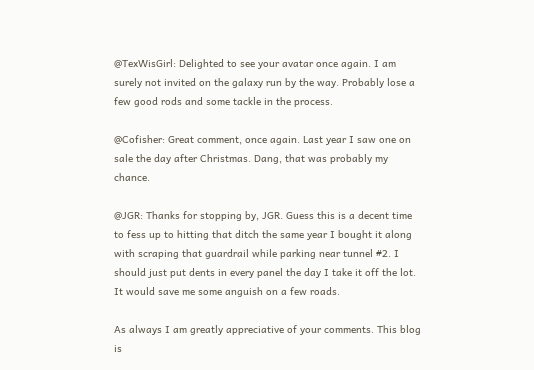@TexWisGirl: Delighted to see your avatar once again. I am surely not invited on the galaxy run by the way. Probably lose a few good rods and some tackle in the process.

@Cofisher: Great comment, once again. Last year I saw one on sale the day after Christmas. Dang, that was probably my chance.

@JGR: Thanks for stopping by, JGR. Guess this is a decent time to fess up to hitting that ditch the same year I bought it along with scraping that guardrail while parking near tunnel #2. I should just put dents in every panel the day I take it off the lot. It would save me some anguish on a few roads.

As always I am greatly appreciative of your comments. This blog is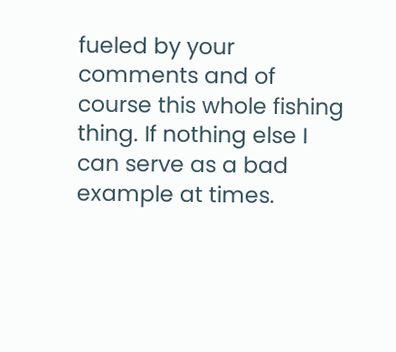fueled by your comments and of course this whole fishing thing. If nothing else I can serve as a bad example at times.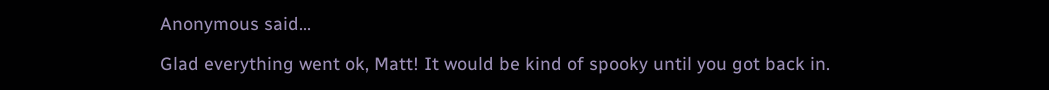Anonymous said...

Glad everything went ok, Matt! It would be kind of spooky until you got back in.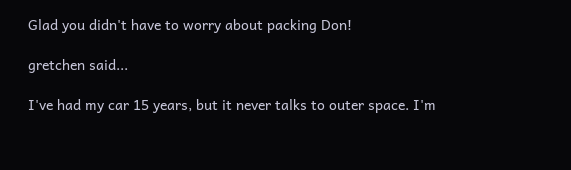Glad you didn't have to worry about packing Don!

gretchen said...

I've had my car 15 years, but it never talks to outer space. I'm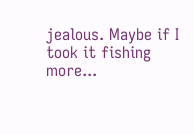jealous. Maybe if I took it fishing more...